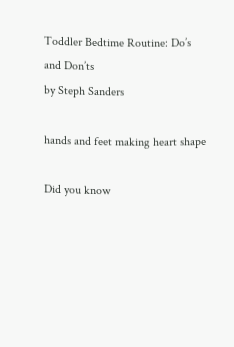Toddler Bedtime Routine: Do’s and Don’ts
by Steph Sanders

hands and feet making heart shape

Did you know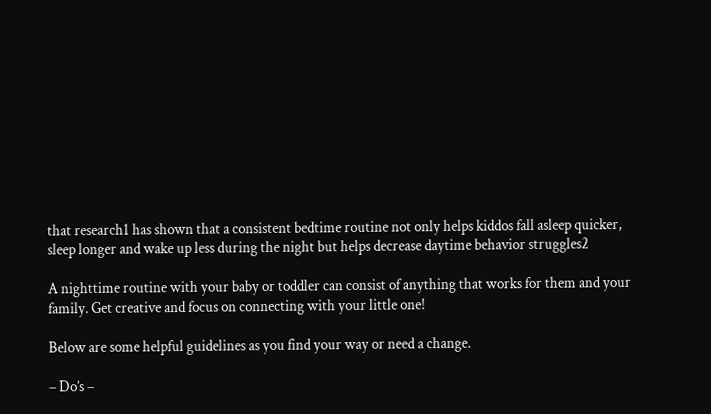that research1 has shown that a consistent bedtime routine not only helps kiddos fall asleep quicker, sleep longer and wake up less during the night but helps decrease daytime behavior struggles2

A nighttime routine with your baby or toddler can consist of anything that works for them and your family. Get creative and focus on connecting with your little one!

Below are some helpful guidelines as you find your way or need a change.

– Do’s –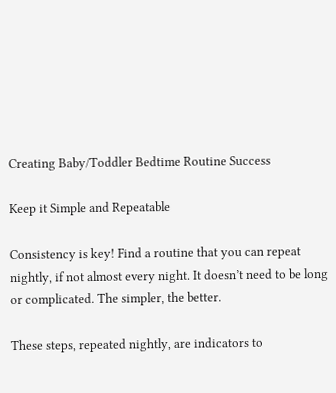Creating Baby/Toddler Bedtime Routine Success

Keep it Simple and Repeatable

Consistency is key! Find a routine that you can repeat nightly, if not almost every night. It doesn’t need to be long or complicated. The simpler, the better.

These steps, repeated nightly, are indicators to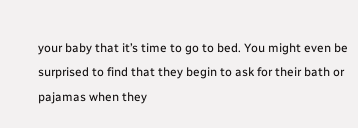your baby that it’s time to go to bed. You might even be surprised to find that they begin to ask for their bath or pajamas when they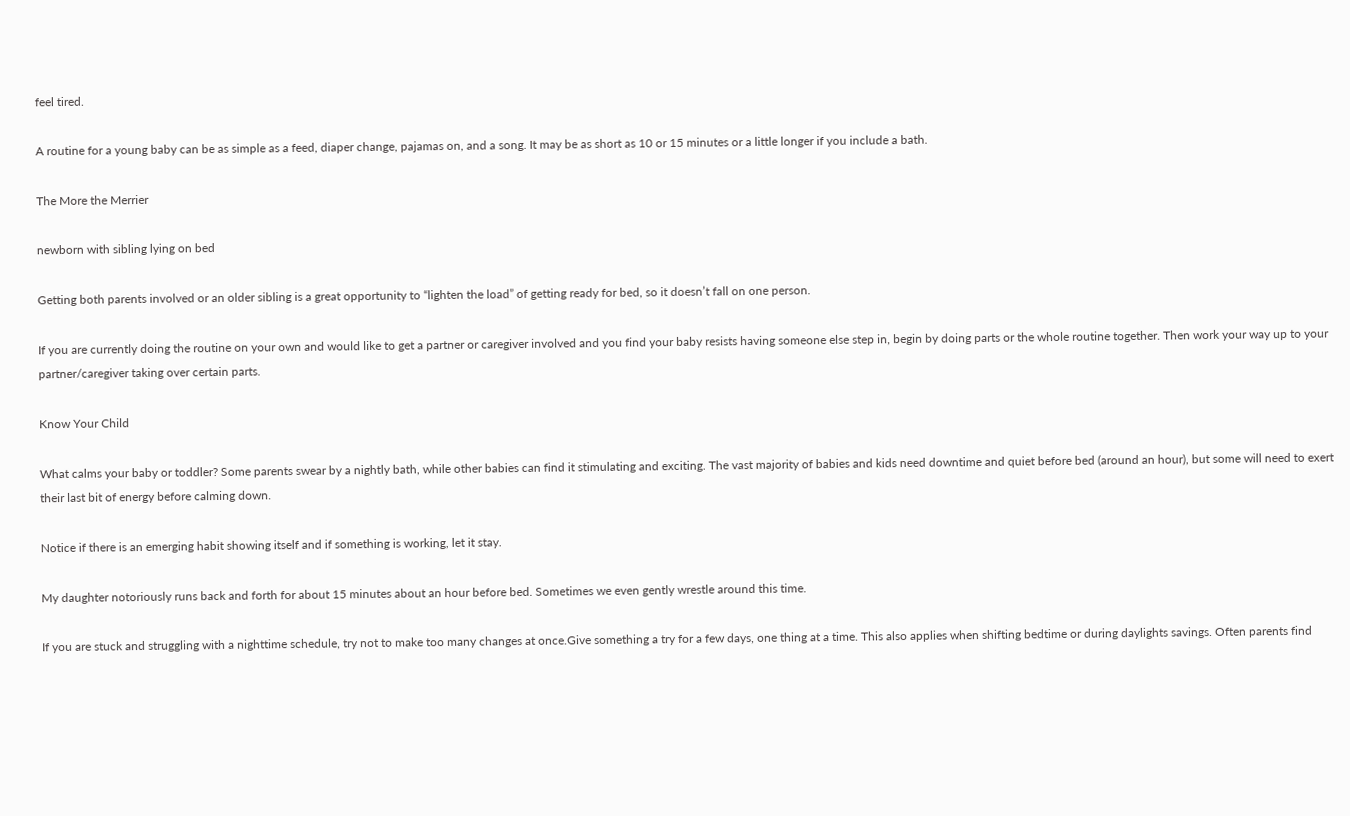feel tired.

A routine for a young baby can be as simple as a feed, diaper change, pajamas on, and a song. It may be as short as 10 or 15 minutes or a little longer if you include a bath.

The More the Merrier

newborn with sibling lying on bed

Getting both parents involved or an older sibling is a great opportunity to “lighten the load” of getting ready for bed, so it doesn’t fall on one person.

If you are currently doing the routine on your own and would like to get a partner or caregiver involved and you find your baby resists having someone else step in, begin by doing parts or the whole routine together. Then work your way up to your partner/caregiver taking over certain parts.

Know Your Child

What calms your baby or toddler? Some parents swear by a nightly bath, while other babies can find it stimulating and exciting. The vast majority of babies and kids need downtime and quiet before bed (around an hour), but some will need to exert their last bit of energy before calming down.

Notice if there is an emerging habit showing itself and if something is working, let it stay.

My daughter notoriously runs back and forth for about 15 minutes about an hour before bed. Sometimes we even gently wrestle around this time.

If you are stuck and struggling with a nighttime schedule, try not to make too many changes at once.Give something a try for a few days, one thing at a time. This also applies when shifting bedtime or during daylights savings. Often parents find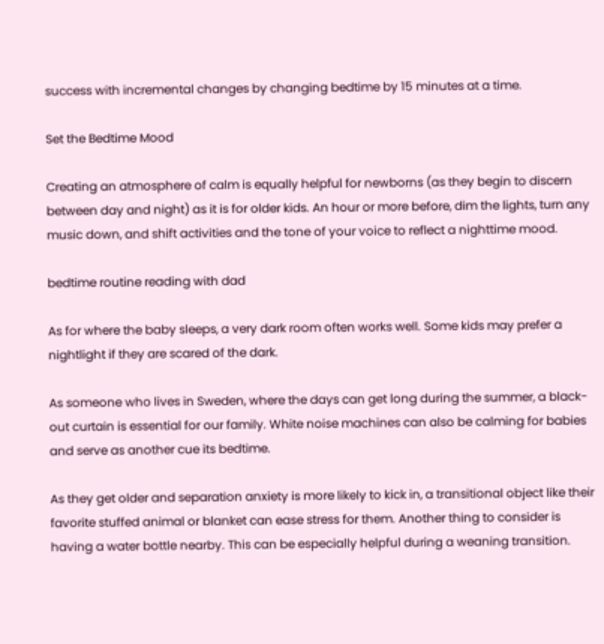success with incremental changes by changing bedtime by 15 minutes at a time.

Set the Bedtime Mood

Creating an atmosphere of calm is equally helpful for newborns (as they begin to discern between day and night) as it is for older kids. An hour or more before, dim the lights, turn any music down, and shift activities and the tone of your voice to reflect a nighttime mood.

bedtime routine reading with dad

As for where the baby sleeps, a very dark room often works well. Some kids may prefer a nightlight if they are scared of the dark.

As someone who lives in Sweden, where the days can get long during the summer, a black-out curtain is essential for our family. White noise machines can also be calming for babies and serve as another cue its bedtime.

As they get older and separation anxiety is more likely to kick in, a transitional object like their favorite stuffed animal or blanket can ease stress for them. Another thing to consider is having a water bottle nearby. This can be especially helpful during a weaning transition.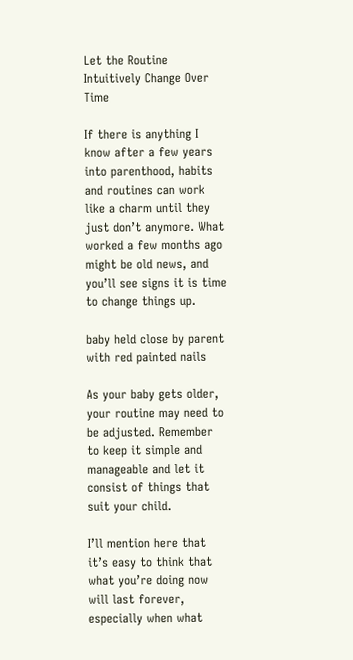Let the Routine Intuitively Change Over Time

If there is anything I know after a few years into parenthood, habits and routines can work like a charm until they just don’t anymore. What worked a few months ago might be old news, and you’ll see signs it is time to change things up.

baby held close by parent with red painted nails

As your baby gets older, your routine may need to be adjusted. Remember to keep it simple and manageable and let it consist of things that suit your child.

I’ll mention here that it’s easy to think that what you’re doing now will last forever, especially when what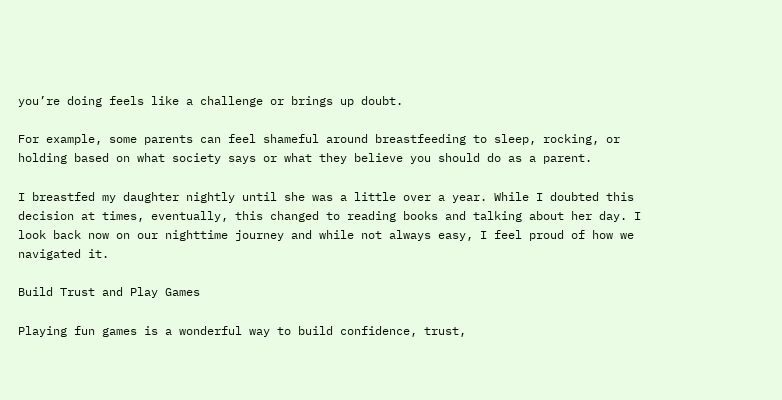you’re doing feels like a challenge or brings up doubt.

For example, some parents can feel shameful around breastfeeding to sleep, rocking, or holding based on what society says or what they believe you should do as a parent.

I breastfed my daughter nightly until she was a little over a year. While I doubted this decision at times, eventually, this changed to reading books and talking about her day. I look back now on our nighttime journey and while not always easy, I feel proud of how we navigated it.

Build Trust and Play Games

Playing fun games is a wonderful way to build confidence, trust,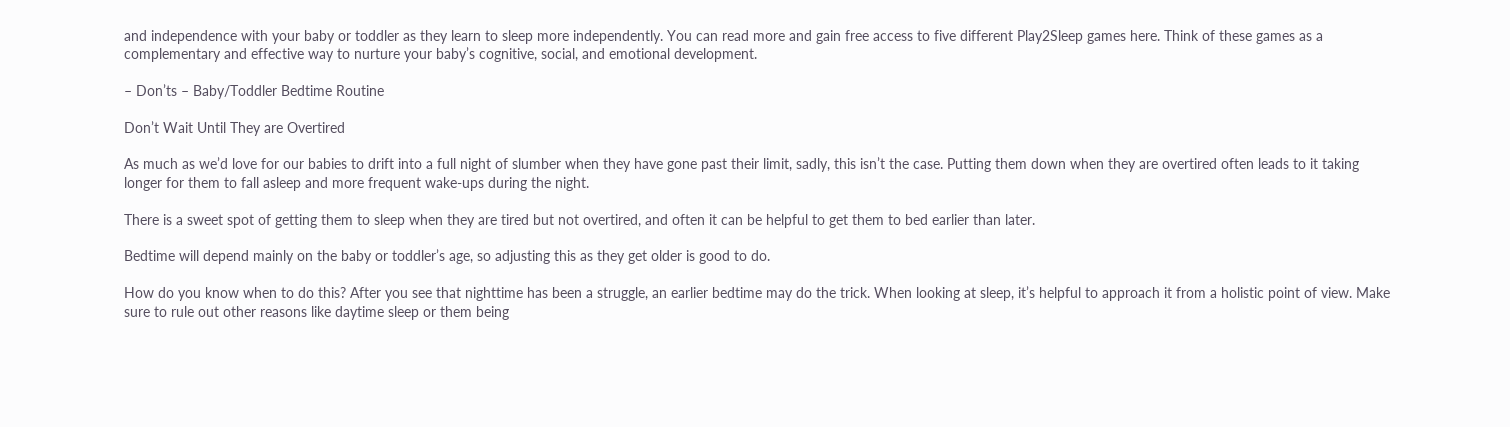and independence with your baby or toddler as they learn to sleep more independently. You can read more and gain free access to five different Play2Sleep games here. Think of these games as a complementary and effective way to nurture your baby’s cognitive, social, and emotional development.

– Don’ts – Baby/Toddler Bedtime Routine

Don’t Wait Until They are Overtired

As much as we’d love for our babies to drift into a full night of slumber when they have gone past their limit, sadly, this isn’t the case. Putting them down when they are overtired often leads to it taking longer for them to fall asleep and more frequent wake-ups during the night.

There is a sweet spot of getting them to sleep when they are tired but not overtired, and often it can be helpful to get them to bed earlier than later.

Bedtime will depend mainly on the baby or toddler’s age, so adjusting this as they get older is good to do.

How do you know when to do this? After you see that nighttime has been a struggle, an earlier bedtime may do the trick. When looking at sleep, it’s helpful to approach it from a holistic point of view. Make sure to rule out other reasons like daytime sleep or them being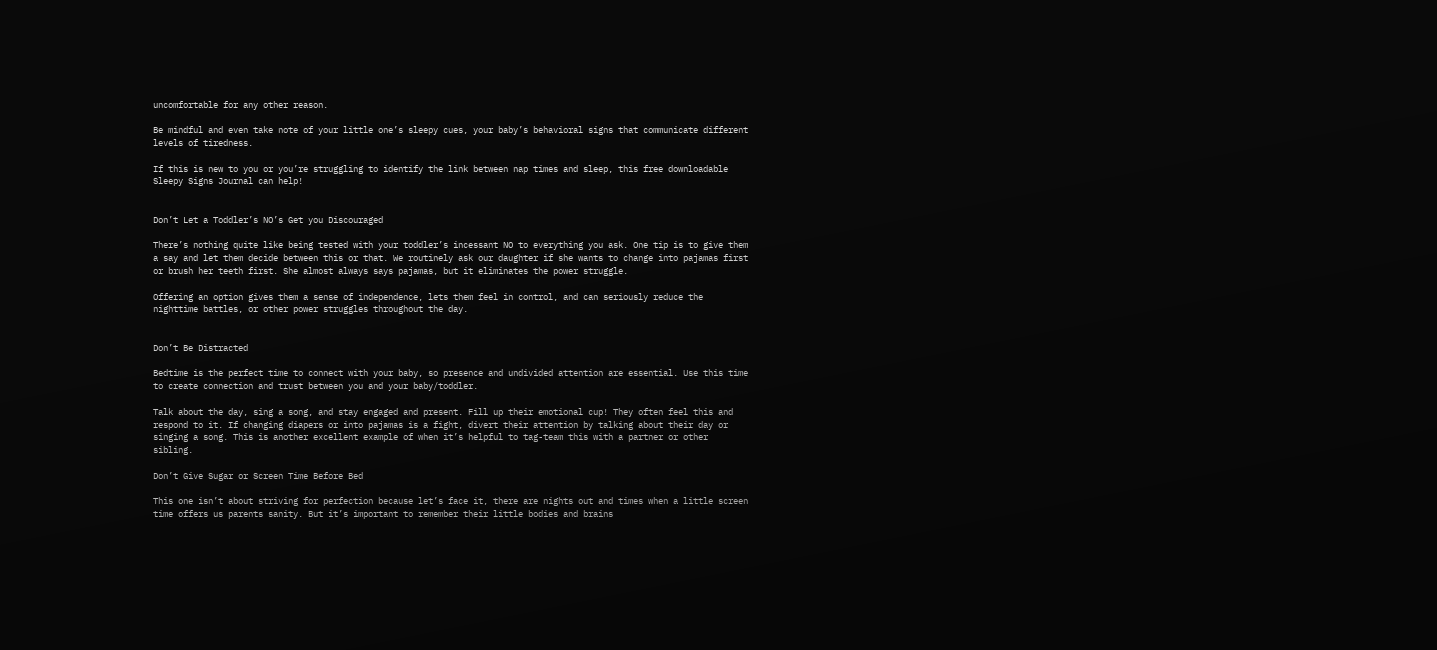uncomfortable for any other reason.

Be mindful and even take note of your little one’s sleepy cues, your baby’s behavioral signs that communicate different levels of tiredness.

If this is new to you or you’re struggling to identify the link between nap times and sleep, this free downloadable Sleepy Signs Journal can help!


Don’t Let a Toddler’s NO’s Get you Discouraged

There’s nothing quite like being tested with your toddler’s incessant NO to everything you ask. One tip is to give them a say and let them decide between this or that. We routinely ask our daughter if she wants to change into pajamas first or brush her teeth first. She almost always says pajamas, but it eliminates the power struggle.

Offering an option gives them a sense of independence, lets them feel in control, and can seriously reduce the nighttime battles, or other power struggles throughout the day.


Don’t Be Distracted

Bedtime is the perfect time to connect with your baby, so presence and undivided attention are essential. Use this time to create connection and trust between you and your baby/toddler.

Talk about the day, sing a song, and stay engaged and present. Fill up their emotional cup! They often feel this and respond to it. If changing diapers or into pajamas is a fight, divert their attention by talking about their day or singing a song. This is another excellent example of when it’s helpful to tag-team this with a partner or other sibling.

Don’t Give Sugar or Screen Time Before Bed

This one isn’t about striving for perfection because let’s face it, there are nights out and times when a little screen time offers us parents sanity. But it’s important to remember their little bodies and brains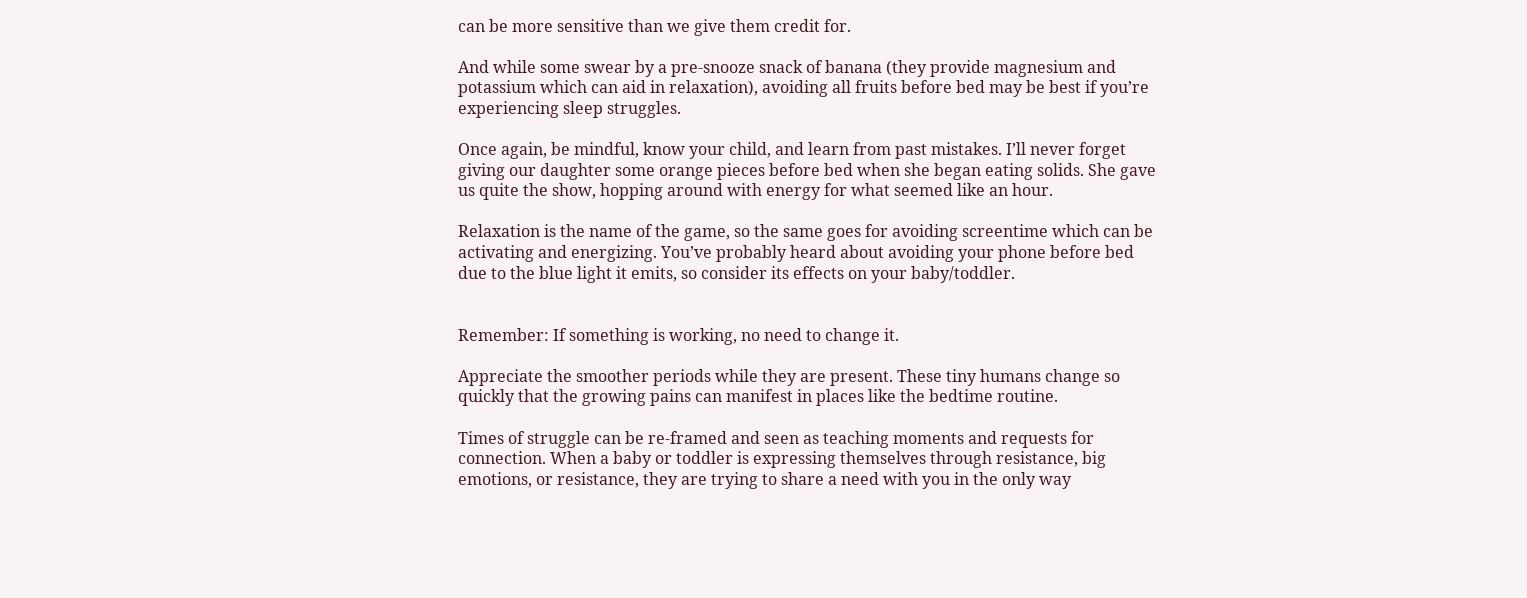can be more sensitive than we give them credit for.

And while some swear by a pre-snooze snack of banana (they provide magnesium and potassium which can aid in relaxation), avoiding all fruits before bed may be best if you’re experiencing sleep struggles.

Once again, be mindful, know your child, and learn from past mistakes. I’ll never forget giving our daughter some orange pieces before bed when she began eating solids. She gave us quite the show, hopping around with energy for what seemed like an hour.

Relaxation is the name of the game, so the same goes for avoiding screentime which can be activating and energizing. You’ve probably heard about avoiding your phone before bed due to the blue light it emits, so consider its effects on your baby/toddler.


Remember: If something is working, no need to change it.

Appreciate the smoother periods while they are present. These tiny humans change so quickly that the growing pains can manifest in places like the bedtime routine.

Times of struggle can be re-framed and seen as teaching moments and requests for connection. When a baby or toddler is expressing themselves through resistance, big emotions, or resistance, they are trying to share a need with you in the only way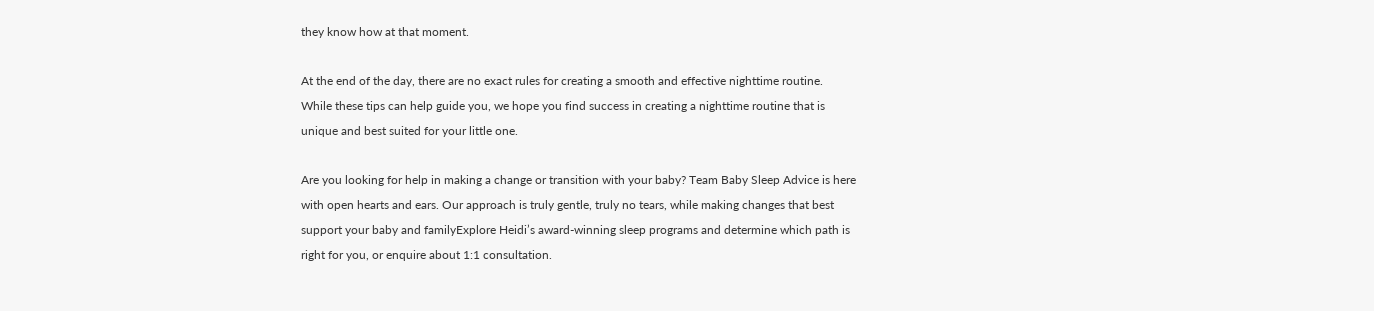they know how at that moment.

At the end of the day, there are no exact rules for creating a smooth and effective nighttime routine. While these tips can help guide you, we hope you find success in creating a nighttime routine that is unique and best suited for your little one.

Are you looking for help in making a change or transition with your baby? Team Baby Sleep Advice is here with open hearts and ears. Our approach is truly gentle, truly no tears, while making changes that best support your baby and familyExplore Heidi’s award-winning sleep programs and determine which path is right for you, or enquire about 1:1 consultation.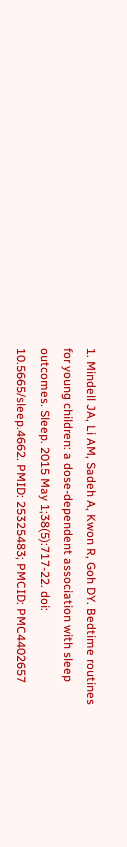1. Mindell JA, Li AM, Sadeh A, Kwon R, Goh DY. Bedtime routines for young children: a dose-dependent association with sleep outcomes. Sleep. 2015 May 1;38(5):717-22. doi: 10.5665/sleep.4662. PMID: 25325483; PMCID: PMC4402657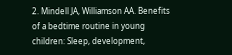2. Mindell JA, Williamson AA. Benefits of a bedtime routine in young children: Sleep, development,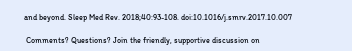and beyond. Sleep Med Rev. 2018;40:93-108. doi:10.1016/j.smrv.2017.10.007

 Comments? Questions? Join the friendly, supportive discussion on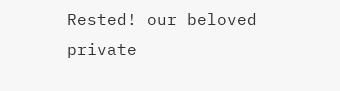Rested! our beloved private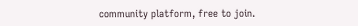community platform, free to join.